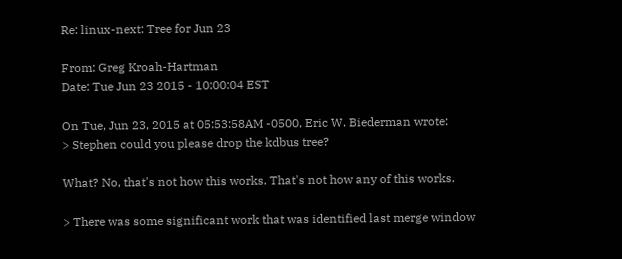Re: linux-next: Tree for Jun 23

From: Greg Kroah-Hartman
Date: Tue Jun 23 2015 - 10:00:04 EST

On Tue, Jun 23, 2015 at 05:53:58AM -0500, Eric W. Biederman wrote:
> Stephen could you please drop the kdbus tree?

What? No, that's not how this works. That's not how any of this works.

> There was some significant work that was identified last merge window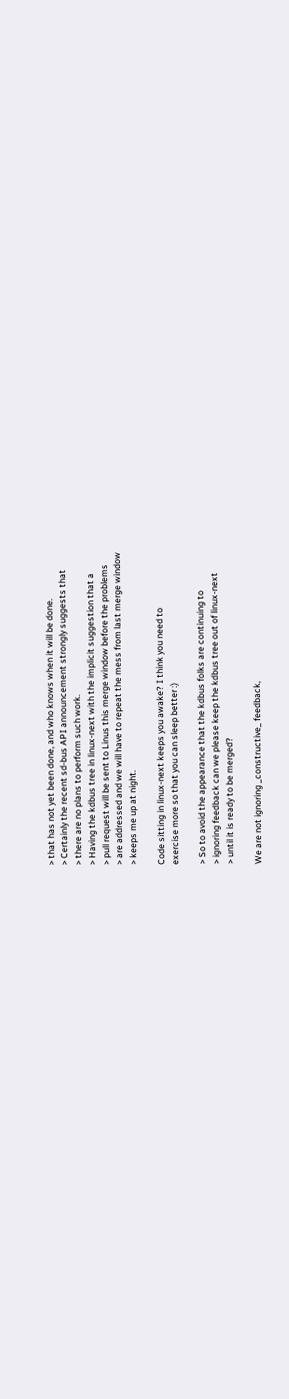> that has not yet been done, and who knows when it will be done.
> Certainly the recent sd-bus API announcement strongly suggests that
> there are no plans to perform such work.
> Having the kdbus tree in linux-next with the implicit suggestion that a
> pull request will be sent to Linus this merge window before the problems
> are addressed and we will have to repeat the mess from last merge window
> keeps me up at night.

Code sitting in linux-next keeps you awake? I think you need to
exercise more so that you can sleep better :)

> So to avoid the appearance that the kdbus folks are continuing to
> ignoring feedback can we please keep the kdbus tree out of linux-next
> until it is ready to be merged?

We are not ignoring _constructive_ feedback,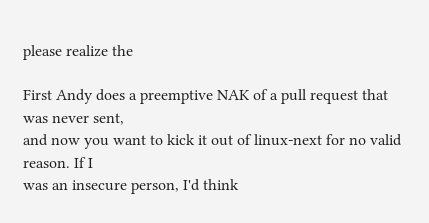please realize the

First Andy does a preemptive NAK of a pull request that was never sent,
and now you want to kick it out of linux-next for no valid reason. If I
was an insecure person, I'd think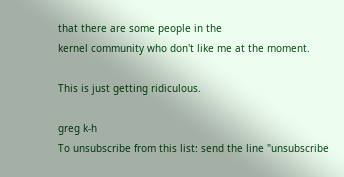that there are some people in the
kernel community who don't like me at the moment.

This is just getting ridiculous.

greg k-h
To unsubscribe from this list: send the line "unsubscribe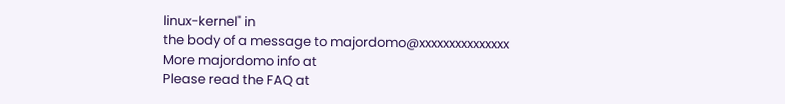linux-kernel" in
the body of a message to majordomo@xxxxxxxxxxxxxxx
More majordomo info at
Please read the FAQ at